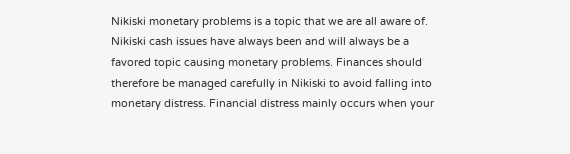Nikiski monetary problems is a topic that we are all aware of. Nikiski cash issues have always been and will always be a favored topic causing monetary problems. Finances should therefore be managed carefully in Nikiski to avoid falling into monetary distress. Financial distress mainly occurs when your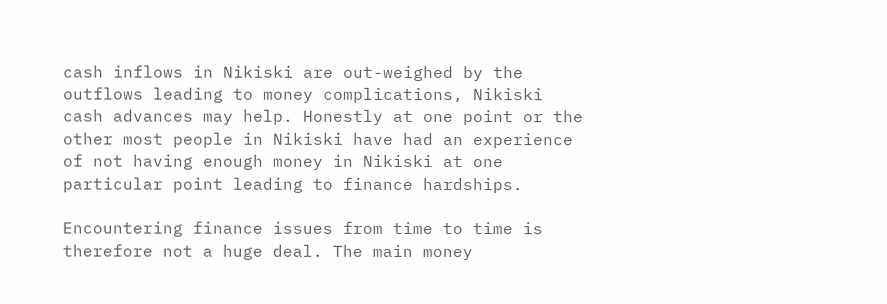cash inflows in Nikiski are out-weighed by the outflows leading to money complications, Nikiski cash advances may help. Honestly at one point or the other most people in Nikiski have had an experience of not having enough money in Nikiski at one particular point leading to finance hardships.

Encountering finance issues from time to time is therefore not a huge deal. The main money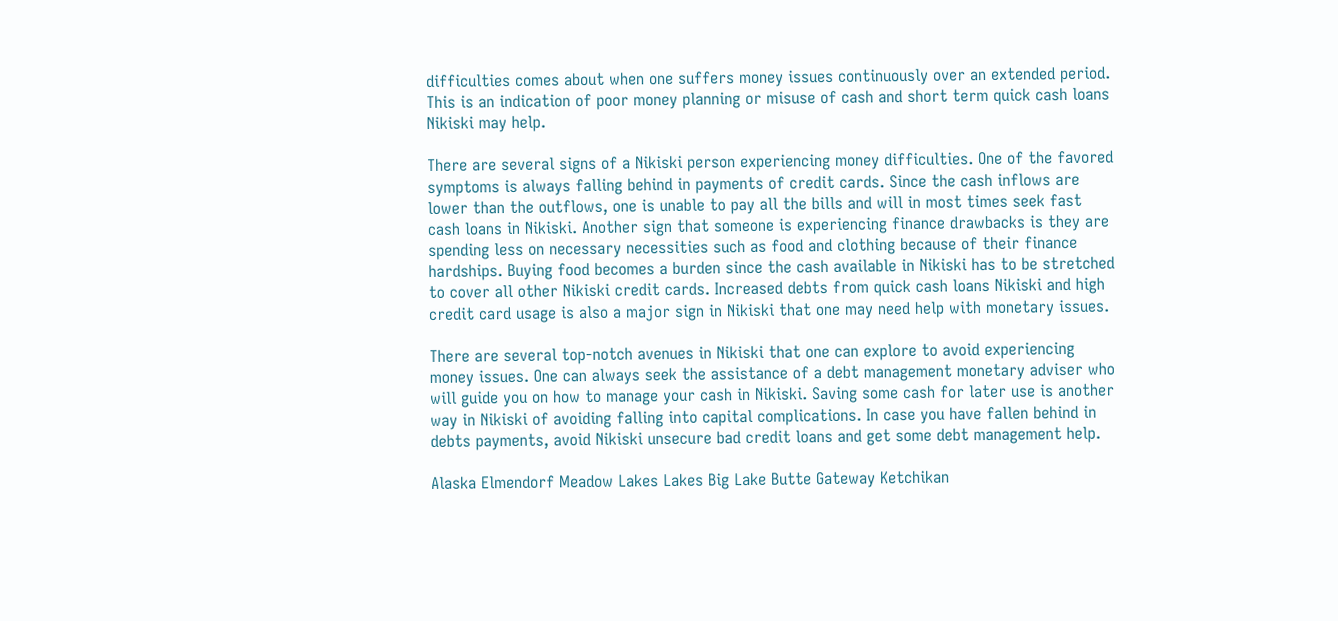difficulties comes about when one suffers money issues continuously over an extended period. This is an indication of poor money planning or misuse of cash and short term quick cash loans Nikiski may help.

There are several signs of a Nikiski person experiencing money difficulties. One of the favored symptoms is always falling behind in payments of credit cards. Since the cash inflows are lower than the outflows, one is unable to pay all the bills and will in most times seek fast cash loans in Nikiski. Another sign that someone is experiencing finance drawbacks is they are spending less on necessary necessities such as food and clothing because of their finance hardships. Buying food becomes a burden since the cash available in Nikiski has to be stretched to cover all other Nikiski credit cards. Increased debts from quick cash loans Nikiski and high credit card usage is also a major sign in Nikiski that one may need help with monetary issues.

There are several top-notch avenues in Nikiski that one can explore to avoid experiencing money issues. One can always seek the assistance of a debt management monetary adviser who will guide you on how to manage your cash in Nikiski. Saving some cash for later use is another way in Nikiski of avoiding falling into capital complications. In case you have fallen behind in debts payments, avoid Nikiski unsecure bad credit loans and get some debt management help.

Alaska Elmendorf Meadow Lakes Lakes Big Lake Butte Gateway Ketchikan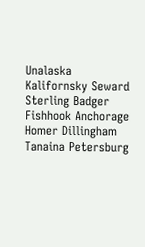Unalaska Kalifornsky Seward Sterling Badger Fishhook Anchorage Homer Dillingham Tanaina Petersburg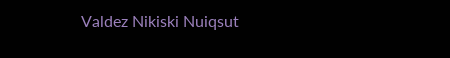Valdez Nikiski Nuiqsut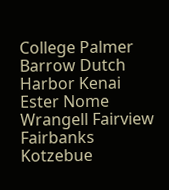College Palmer Barrow Dutch Harbor Kenai Ester Nome Wrangell Fairview Fairbanks Kotzebue